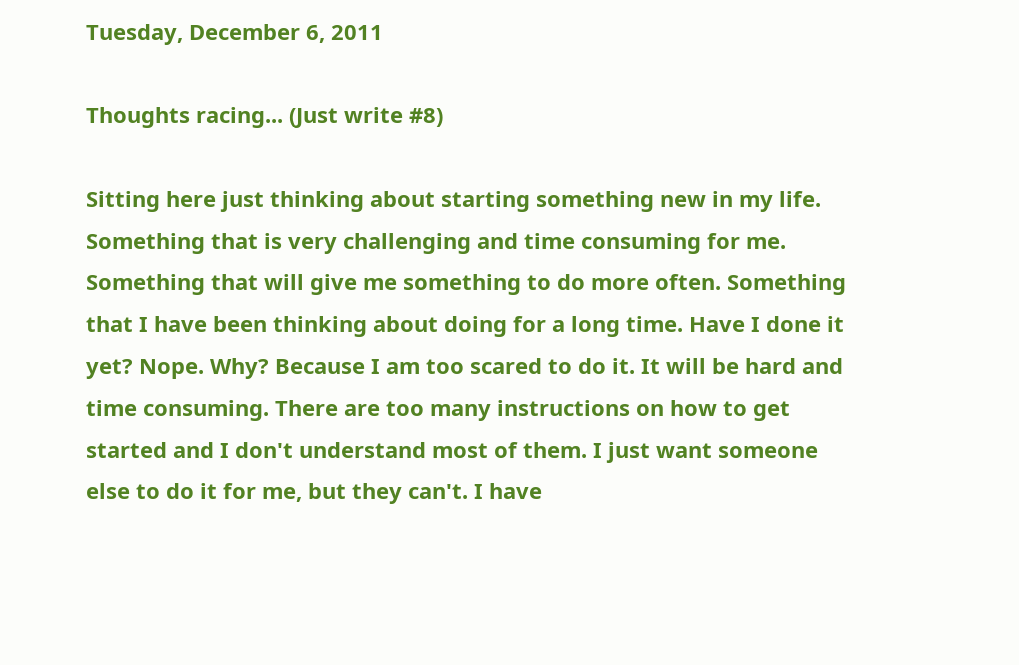Tuesday, December 6, 2011

Thoughts racing... (Just write #8)

Sitting here just thinking about starting something new in my life. Something that is very challenging and time consuming for me. Something that will give me something to do more often. Something that I have been thinking about doing for a long time. Have I done it yet? Nope. Why? Because I am too scared to do it. It will be hard and time consuming. There are too many instructions on how to get started and I don't understand most of them. I just want someone else to do it for me, but they can't. I have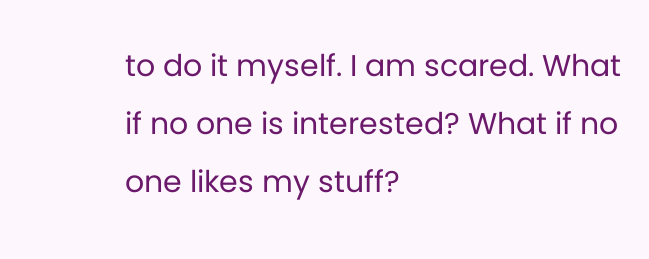to do it myself. I am scared. What if no one is interested? What if no one likes my stuff?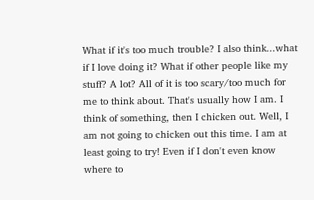What if it's too much trouble? I also think...what if I love doing it? What if other people like my stuff? A lot? All of it is too scary/too much for me to think about. That's usually how I am. I think of something, then I chicken out. Well, I am not going to chicken out this time. I am at least going to try! Even if I don't even know where to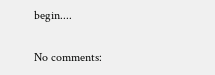begin....

No comments: